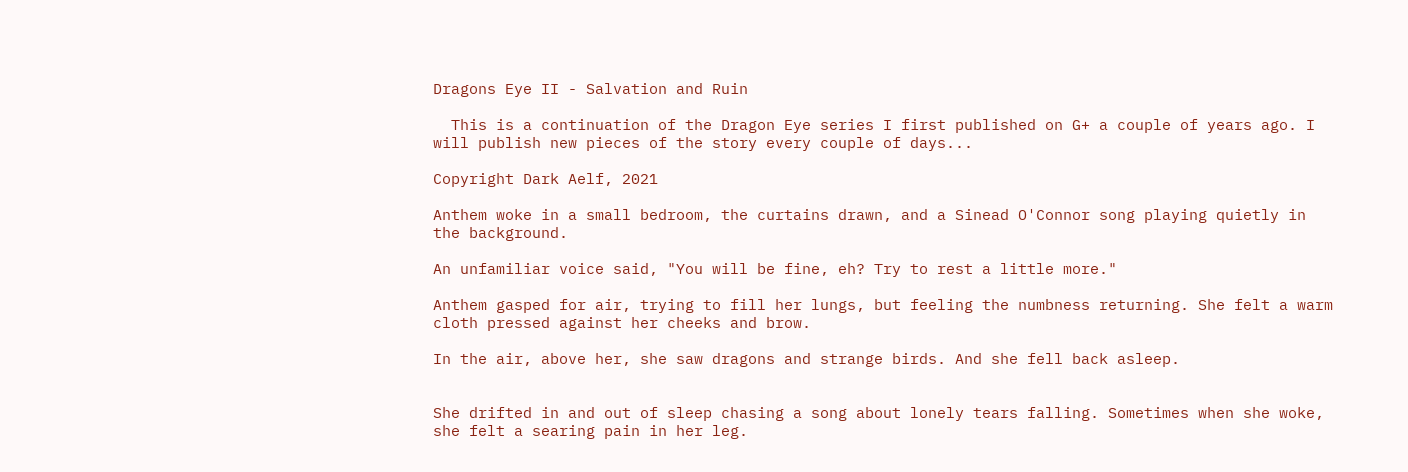Dragons Eye II - Salvation and Ruin

  This is a continuation of the Dragon Eye series I first published on G+ a couple of years ago. I will publish new pieces of the story every couple of days...

Copyright Dark Aelf, 2021

Anthem woke in a small bedroom, the curtains drawn, and a Sinead O'Connor song playing quietly in the background.

An unfamiliar voice said, "You will be fine, eh? Try to rest a little more."

Anthem gasped for air, trying to fill her lungs, but feeling the numbness returning. She felt a warm cloth pressed against her cheeks and brow.

In the air, above her, she saw dragons and strange birds. And she fell back asleep.


She drifted in and out of sleep chasing a song about lonely tears falling. Sometimes when she woke, she felt a searing pain in her leg.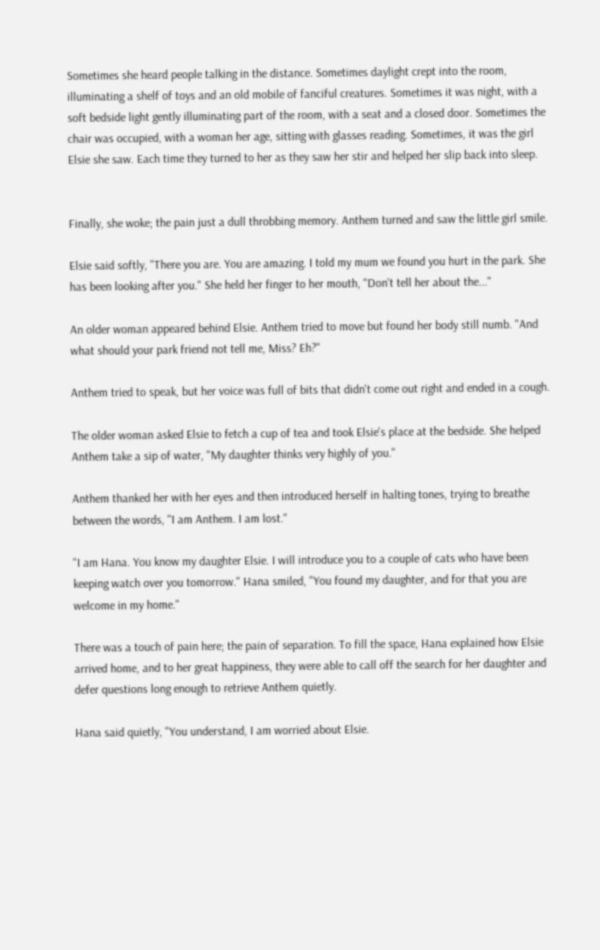Sometimes she heard people talking in the distance. Sometimes daylight crept into the room, illuminating a shelf of toys and an old mobile of fanciful creatures. Sometimes it was night, with a soft bedside light gently illuminating part of the room, with a seat and a closed door. Sometimes the chair was occupied, with a woman her age, sitting with glasses reading. Sometimes, it was the girl Elsie she saw. Each time they turned to her as they saw her stir and helped her slip back into sleep.


Finally, she woke; the pain just a dull throbbing memory. Anthem turned and saw the little girl smile.

Elsie said softly, "There you are. You are amazing. I told my mum we found you hurt in the park. She has been looking after you." She held her finger to her mouth, "Don't tell her about the..."

An older woman appeared behind Elsie. Anthem tried to move but found her body still numb. "And what should your park friend not tell me, Miss? Eh?"

Anthem tried to speak, but her voice was full of bits that didn't come out right and ended in a cough.

The older woman asked Elsie to fetch a cup of tea and took Elsie's place at the bedside. She helped Anthem take a sip of water, "My daughter thinks very highly of you."

Anthem thanked her with her eyes and then introduced herself in halting tones, trying to breathe between the words, "I am Anthem. I am lost."

"I am Hana. You know my daughter Elsie. I will introduce you to a couple of cats who have been keeping watch over you tomorrow." Hana smiled, "You found my daughter, and for that you are welcome in my home."

There was a touch of pain here; the pain of separation. To fill the space, Hana explained how Elsie arrived home, and to her great happiness, they were able to call off the search for her daughter and defer questions long enough to retrieve Anthem quietly.

Hana said quietly, "You understand, I am worried about Elsie.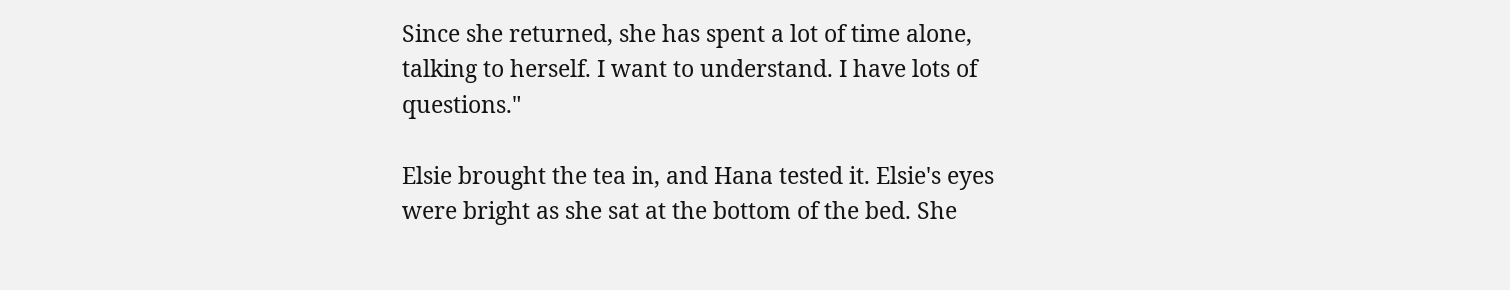Since she returned, she has spent a lot of time alone, talking to herself. I want to understand. I have lots of questions."

Elsie brought the tea in, and Hana tested it. Elsie's eyes were bright as she sat at the bottom of the bed. She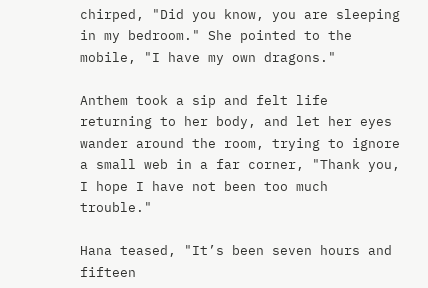chirped, "Did you know, you are sleeping in my bedroom." She pointed to the mobile, "I have my own dragons."

Anthem took a sip and felt life returning to her body, and let her eyes wander around the room, trying to ignore a small web in a far corner, "Thank you, I hope I have not been too much trouble."

Hana teased, "It’s been seven hours and fifteen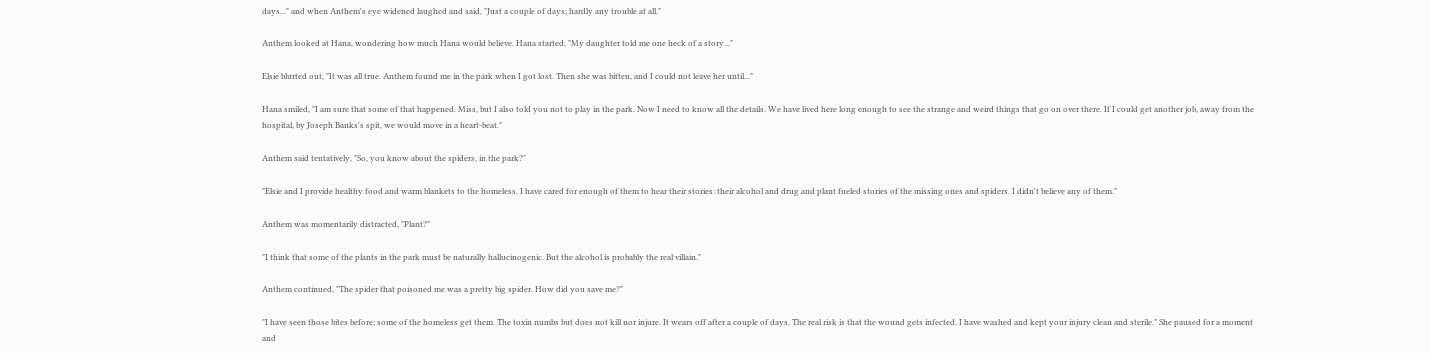days..." and when Anthem's eye widened laughed and said, "Just a couple of days; hardly any trouble at all."

Anthem looked at Hana, wondering how much Hana would believe. Hana started, "My daughter told me one heck of a story..."

Elsie blurted out, "It was all true. Anthem found me in the park when I got lost. Then she was bitten, and I could not leave her until..."

Hana smiled, "I am sure that some of that happened. Miss, but I also told you not to play in the park. Now I need to know all the details. We have lived here long enough to see the strange and weird things that go on over there. If I could get another job, away from the hospital, by Joseph Banks's spit, we would move in a heart-beat."

Anthem said tentatively, "So, you know about the spiders, in the park?"

"Elsie and I provide healthy food and warm blankets to the homeless. I have cared for enough of them to hear their stories: their alcohol and drug and plant fueled stories of the missing ones and spiders. I didn't believe any of them."

Anthem was momentarily distracted, "Plant?"

"I think that some of the plants in the park must be naturally hallucinogenic. But the alcohol is probably the real villain."

Anthem continued, "The spider that poisoned me was a pretty big spider. How did you save me?"

"I have seen those bites before; some of the homeless get them. The toxin numbs but does not kill nor injure. It wears off after a couple of days. The real risk is that the wound gets infected. I have washed and kept your injury clean and sterile." She paused for a moment and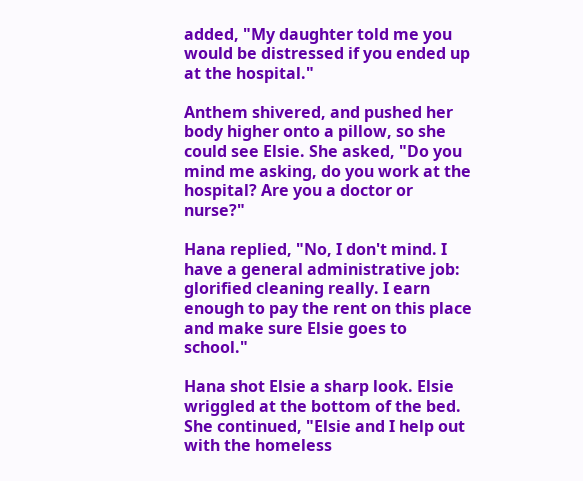added, "My daughter told me you would be distressed if you ended up at the hospital."

Anthem shivered, and pushed her body higher onto a pillow, so she could see Elsie. She asked, "Do you mind me asking, do you work at the hospital? Are you a doctor or nurse?"

Hana replied, "No, I don't mind. I have a general administrative job: glorified cleaning really. I earn enough to pay the rent on this place and make sure Elsie goes to school."

Hana shot Elsie a sharp look. Elsie wriggled at the bottom of the bed. She continued, "Elsie and I help out with the homeless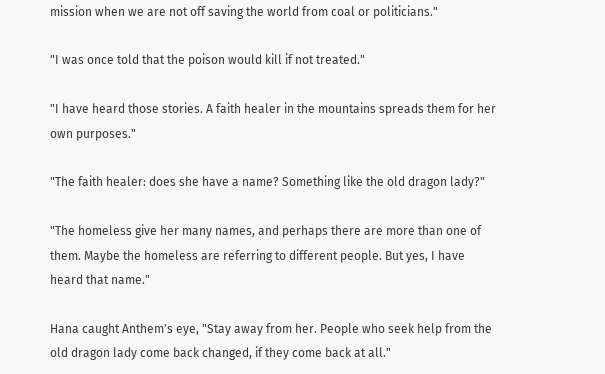mission when we are not off saving the world from coal or politicians."

"I was once told that the poison would kill if not treated."

"I have heard those stories. A faith healer in the mountains spreads them for her own purposes."

"The faith healer: does she have a name? Something like the old dragon lady?"

"The homeless give her many names, and perhaps there are more than one of them. Maybe the homeless are referring to different people. But yes, I have heard that name."

Hana caught Anthem's eye, "Stay away from her. People who seek help from the old dragon lady come back changed, if they come back at all."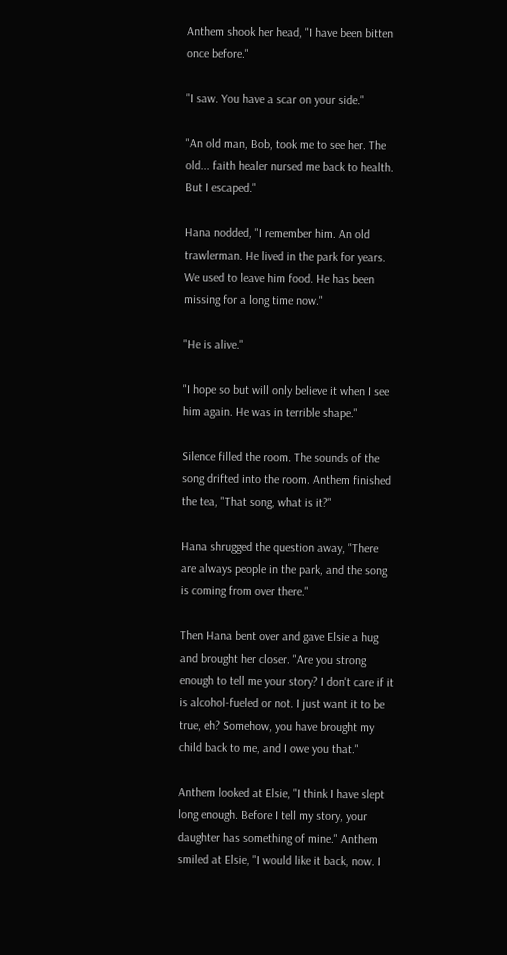Anthem shook her head, "I have been bitten once before."

"I saw. You have a scar on your side."

"An old man, Bob, took me to see her. The old... faith healer nursed me back to health. But I escaped."

Hana nodded, "I remember him. An old trawlerman. He lived in the park for years. We used to leave him food. He has been missing for a long time now."

"He is alive."

"I hope so but will only believe it when I see him again. He was in terrible shape."

Silence filled the room. The sounds of the song drifted into the room. Anthem finished the tea, "That song, what is it?"

Hana shrugged the question away, "There are always people in the park, and the song is coming from over there."

Then Hana bent over and gave Elsie a hug and brought her closer. "Are you strong enough to tell me your story? I don't care if it is alcohol-fueled or not. I just want it to be true, eh? Somehow, you have brought my child back to me, and I owe you that."

Anthem looked at Elsie, "I think I have slept long enough. Before I tell my story, your daughter has something of mine." Anthem smiled at Elsie, "I would like it back, now. I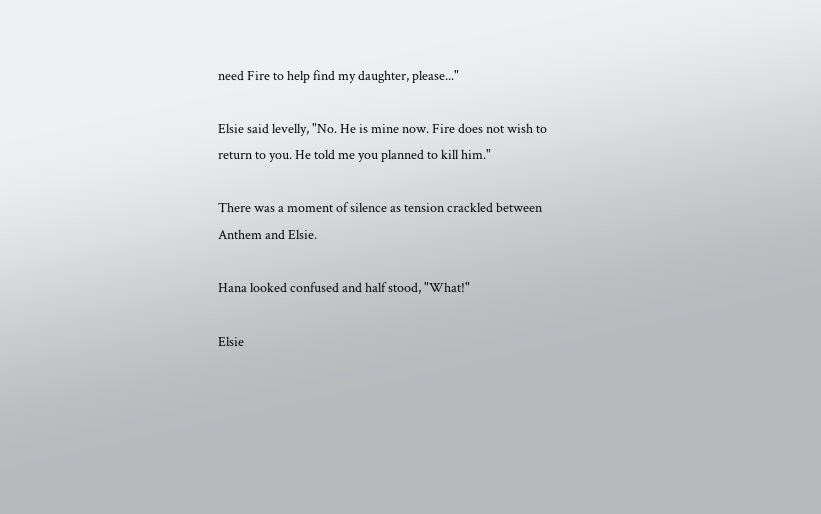need Fire to help find my daughter, please..."

Elsie said levelly, "No. He is mine now. Fire does not wish to return to you. He told me you planned to kill him."

There was a moment of silence as tension crackled between Anthem and Elsie.

Hana looked confused and half stood, "What!"

Elsie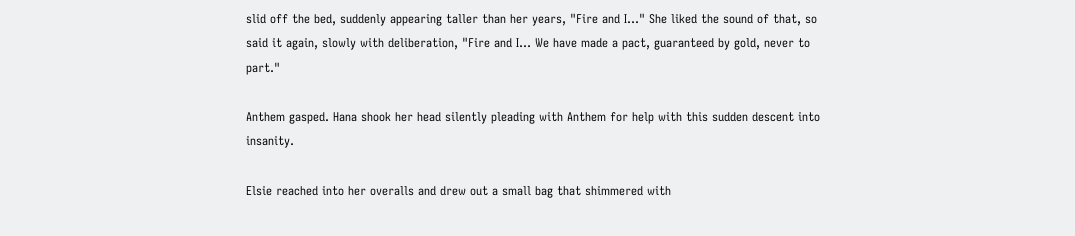slid off the bed, suddenly appearing taller than her years, "Fire and I..." She liked the sound of that, so said it again, slowly with deliberation, "Fire and I... We have made a pact, guaranteed by gold, never to part."

Anthem gasped. Hana shook her head silently pleading with Anthem for help with this sudden descent into insanity.

Elsie reached into her overalls and drew out a small bag that shimmered with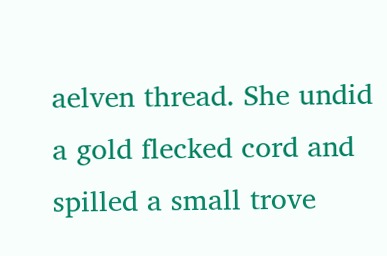aelven thread. She undid a gold flecked cord and spilled a small trove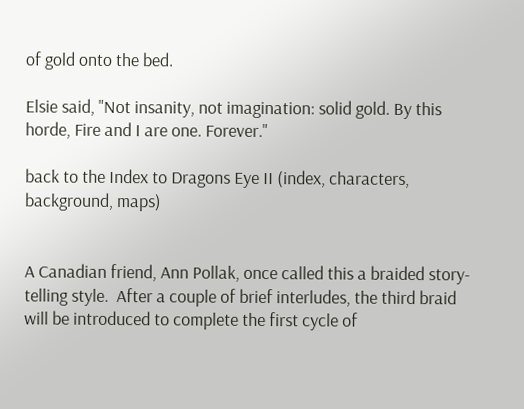of gold onto the bed.

Elsie said, "Not insanity, not imagination: solid gold. By this horde, Fire and I are one. Forever."

back to the Index to Dragons Eye II (index, characters, background, maps)


A Canadian friend, Ann Pollak, once called this a braided story-telling style.  After a couple of brief interludes, the third braid will be introduced to complete the first cycle of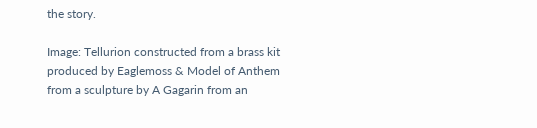the story.

Image: Tellurion constructed from a brass kit produced by Eaglemoss & Model of Anthem from a sculpture by A Gagarin from an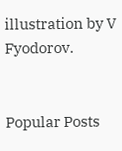illustration by V Fyodorov.


Popular Posts